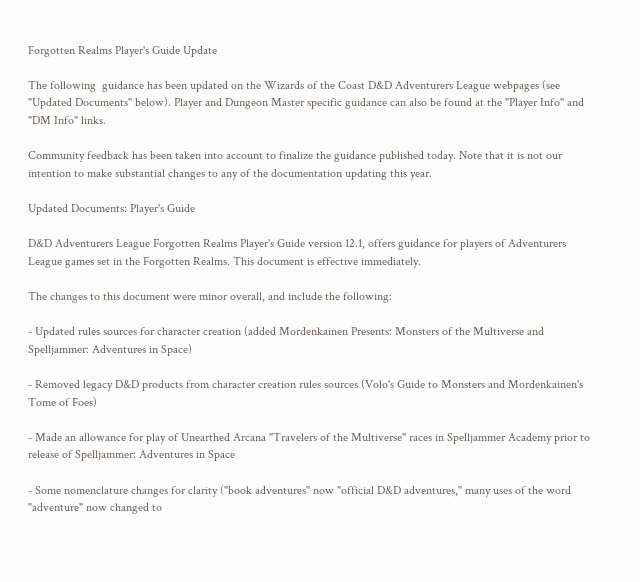Forgotten Realms Player's Guide Update

The following  guidance has been updated on the Wizards of the Coast D&D Adventurers League webpages (see "Updated Documents" below). Player and Dungeon Master specific guidance can also be found at the "Player Info" and "DM Info" links.

Community feedback has been taken into account to finalize the guidance published today. Note that it is not our intention to make substantial changes to any of the documentation updating this year.

Updated Documents: Player's Guide

D&D Adventurers League Forgotten Realms Player's Guide version 12.1, offers guidance for players of Adventurers League games set in the Forgotten Realms. This document is effective immediately.

The changes to this document were minor overall, and include the following:

- Updated rules sources for character creation (added Mordenkainen Presents: Monsters of the Multiverse and Spelljammer: Adventures in Space)

- Removed legacy D&D products from character creation rules sources (Volo's Guide to Monsters and Mordenkainen's Tome of Foes)

- Made an allowance for play of Unearthed Arcana "Travelers of the Multiverse" races in Spelljammer Academy prior to release of Spelljammer: Adventures in Space

- Some nomenclature changes for clarity ("book adventures" now "official D&D adventures," many uses of the word "adventure" now changed to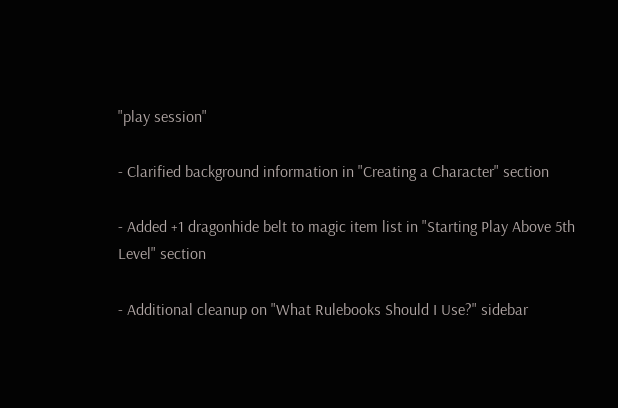"play session"

- Clarified background information in "Creating a Character" section

- Added +1 dragonhide belt to magic item list in "Starting Play Above 5th Level" section

- Additional cleanup on "What Rulebooks Should I Use?" sidebar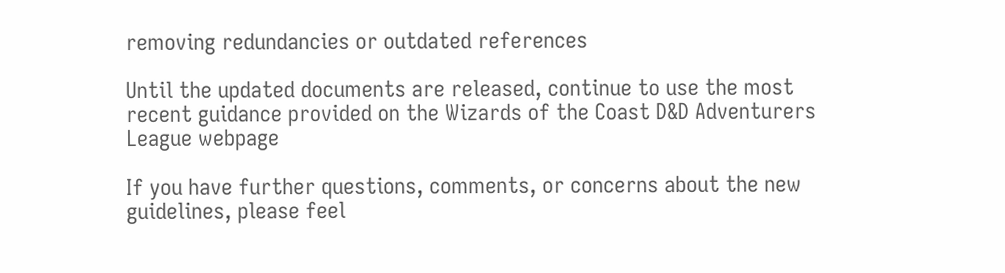removing redundancies or outdated references

Until the updated documents are released, continue to use the most recent guidance provided on the Wizards of the Coast D&D Adventurers League webpage

If you have further questions, comments, or concerns about the new guidelines, please feel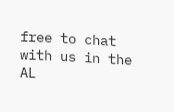free to chat with us in the AL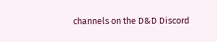channels on the D&D Discord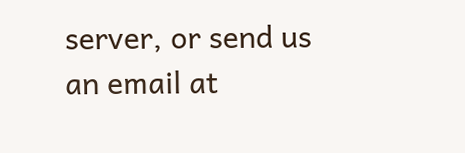server, or send us an email at